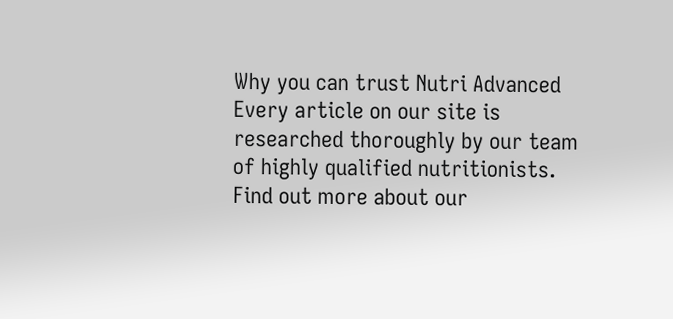Why you can trust Nutri Advanced  Every article on our site is researched thoroughly by our team of highly qualified nutritionists. Find out more about our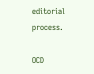editorial process.

OCD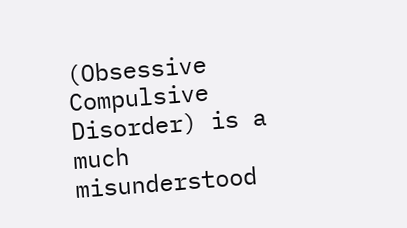(Obsessive Compulsive Disorder) is a much misunderstood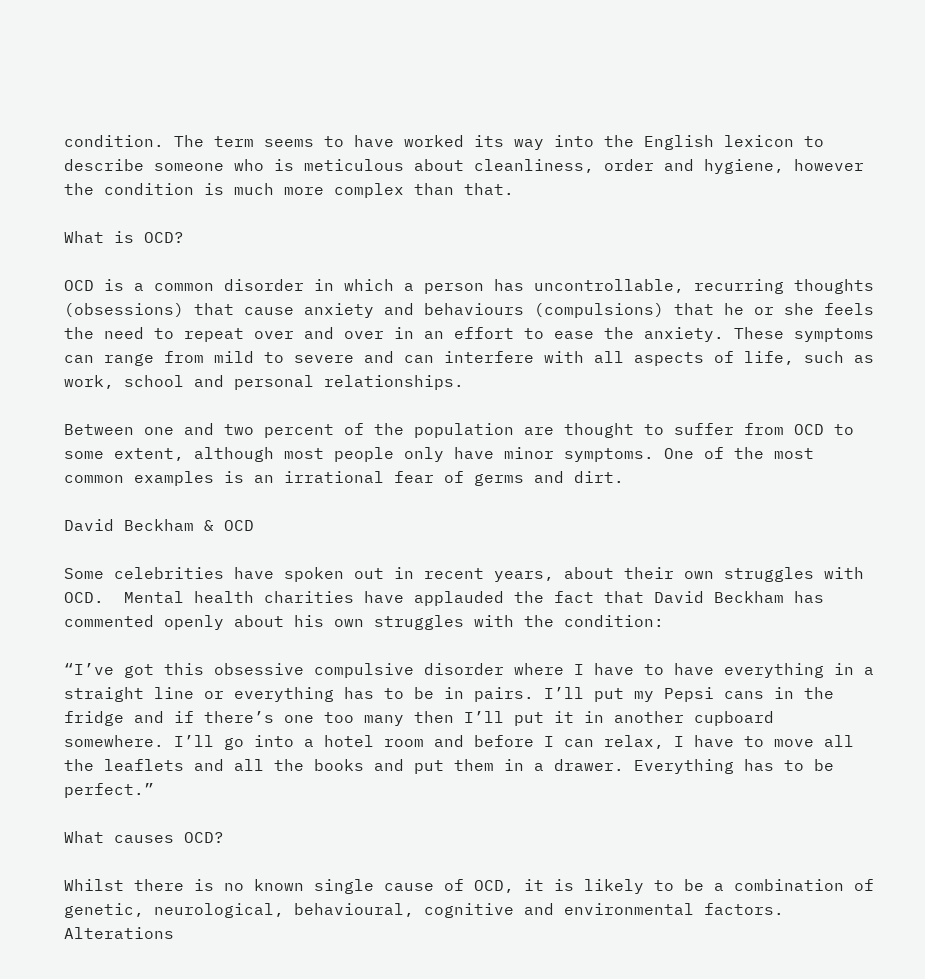condition. The term seems to have worked its way into the English lexicon to describe someone who is meticulous about cleanliness, order and hygiene, however the condition is much more complex than that.

What is OCD?

OCD is a common disorder in which a person has uncontrollable, recurring thoughts (obsessions) that cause anxiety and behaviours (compulsions) that he or she feels the need to repeat over and over in an effort to ease the anxiety. These symptoms can range from mild to severe and can interfere with all aspects of life, such as work, school and personal relationships.

Between one and two percent of the population are thought to suffer from OCD to some extent, although most people only have minor symptoms. One of the most common examples is an irrational fear of germs and dirt.

David Beckham & OCD

Some celebrities have spoken out in recent years, about their own struggles with OCD.  Mental health charities have applauded the fact that David Beckham has commented openly about his own struggles with the condition:

“I’ve got this obsessive compulsive disorder where I have to have everything in a straight line or everything has to be in pairs. I’ll put my Pepsi cans in the fridge and if there’s one too many then I’ll put it in another cupboard somewhere. I’ll go into a hotel room and before I can relax, I have to move all the leaflets and all the books and put them in a drawer. Everything has to be perfect.”

What causes OCD?

Whilst there is no known single cause of OCD, it is likely to be a combination of genetic, neurological, behavioural, cognitive and environmental factors.  Alterations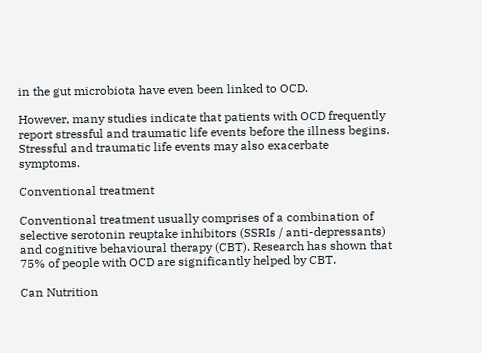in the gut microbiota have even been linked to OCD.

However, many studies indicate that patients with OCD frequently report stressful and traumatic life events before the illness begins. Stressful and traumatic life events may also exacerbate symptoms.

Conventional treatment

Conventional treatment usually comprises of a combination of selective serotonin reuptake inhibitors (SSRIs / anti-depressants) and cognitive behavioural therapy (CBT). Research has shown that 75% of people with OCD are significantly helped by CBT.

Can Nutrition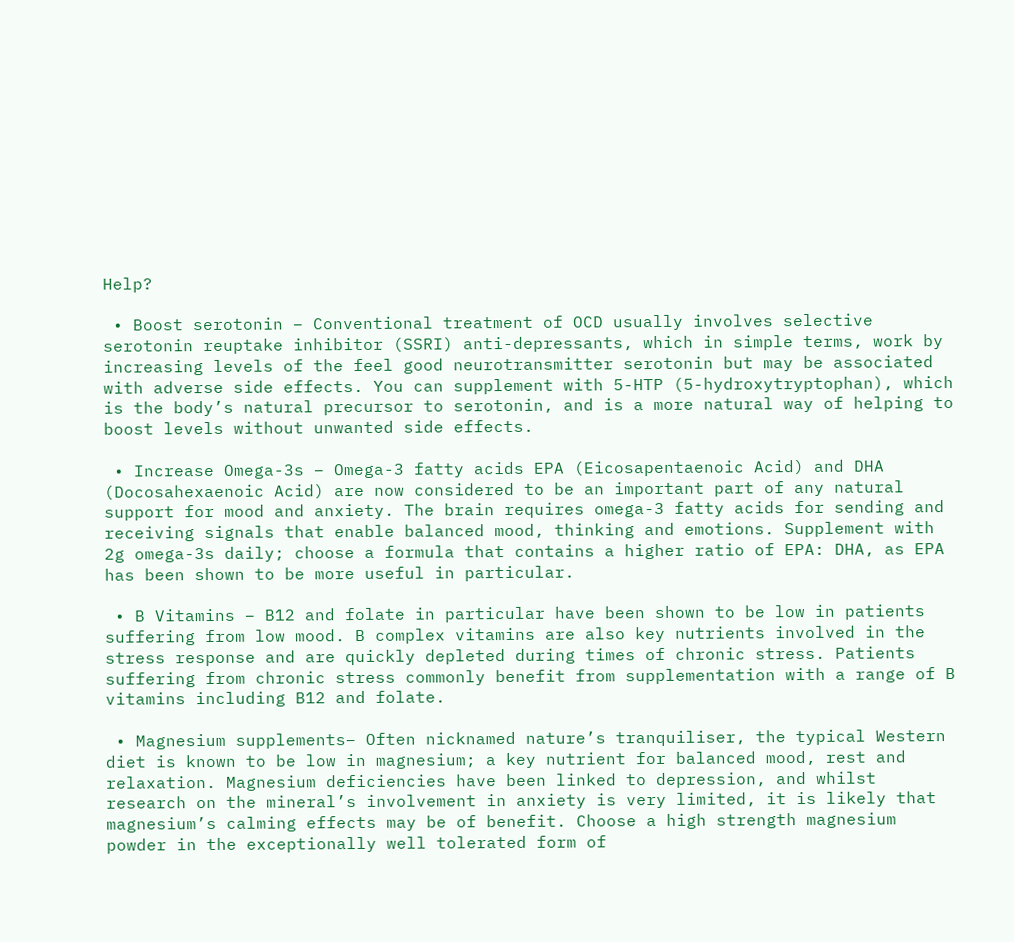Help?

 • Boost serotonin – Conventional treatment of OCD usually involves selective serotonin reuptake inhibitor (SSRI) anti-depressants, which in simple terms, work by increasing levels of the feel good neurotransmitter serotonin but may be associated with adverse side effects. You can supplement with 5-HTP (5-hydroxytryptophan), which is the body’s natural precursor to serotonin, and is a more natural way of helping to boost levels without unwanted side effects.

 • Increase Omega-3s – Omega-3 fatty acids EPA (Eicosapentaenoic Acid) and DHA (Docosahexaenoic Acid) are now considered to be an important part of any natural support for mood and anxiety. The brain requires omega-3 fatty acids for sending and receiving signals that enable balanced mood, thinking and emotions. Supplement with 2g omega-3s daily; choose a formula that contains a higher ratio of EPA: DHA, as EPA has been shown to be more useful in particular.

 • B Vitamins – B12 and folate in particular have been shown to be low in patients suffering from low mood. B complex vitamins are also key nutrients involved in the stress response and are quickly depleted during times of chronic stress. Patients suffering from chronic stress commonly benefit from supplementation with a range of B vitamins including B12 and folate.

 • Magnesium supplements– Often nicknamed nature’s tranquiliser, the typical Western diet is known to be low in magnesium; a key nutrient for balanced mood, rest and relaxation. Magnesium deficiencies have been linked to depression, and whilst research on the mineral’s involvement in anxiety is very limited, it is likely that magnesium’s calming effects may be of benefit. Choose a high strength magnesium powder in the exceptionally well tolerated form of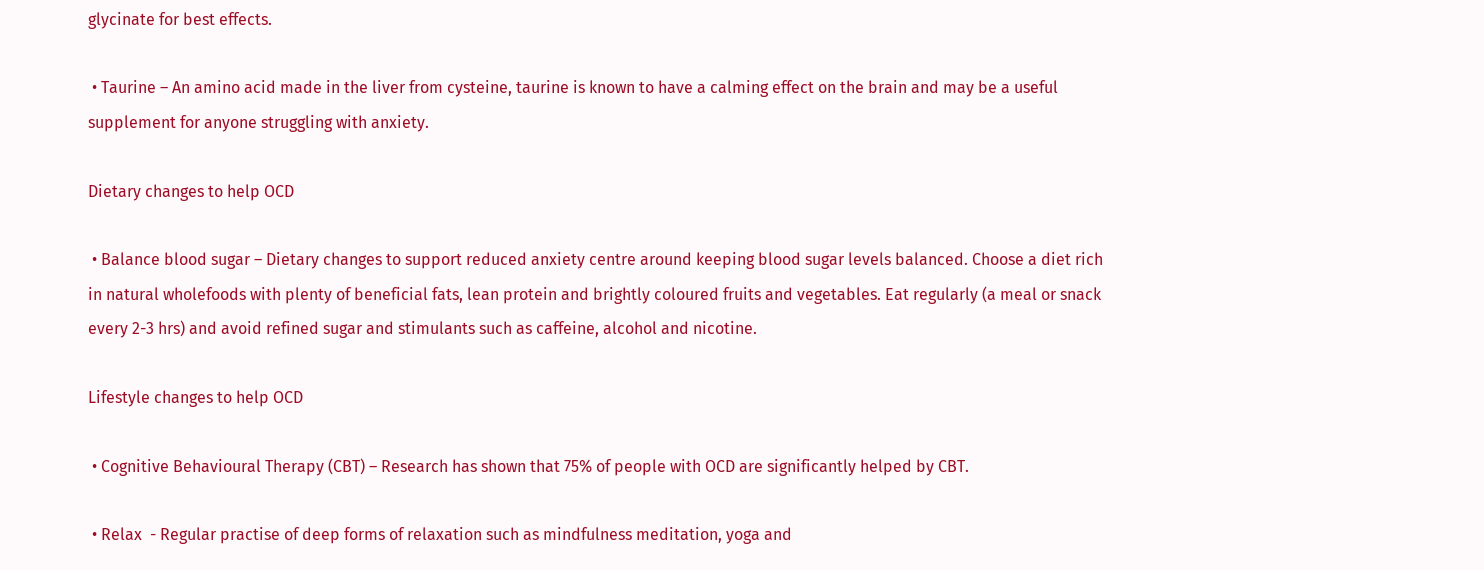glycinate for best effects.

 • Taurine – An amino acid made in the liver from cysteine, taurine is known to have a calming effect on the brain and may be a useful supplement for anyone struggling with anxiety.

Dietary changes to help OCD

 • Balance blood sugar – Dietary changes to support reduced anxiety centre around keeping blood sugar levels balanced. Choose a diet rich in natural wholefoods with plenty of beneficial fats, lean protein and brightly coloured fruits and vegetables. Eat regularly (a meal or snack every 2-3 hrs) and avoid refined sugar and stimulants such as caffeine, alcohol and nicotine.

Lifestyle changes to help OCD

 • Cognitive Behavioural Therapy (CBT) – Research has shown that 75% of people with OCD are significantly helped by CBT.

 • Relax  - Regular practise of deep forms of relaxation such as mindfulness meditation, yoga and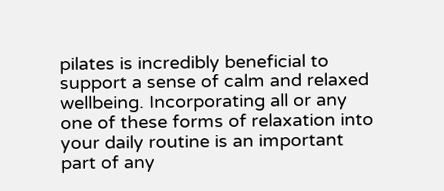pilates is incredibly beneficial to support a sense of calm and relaxed wellbeing. Incorporating all or any one of these forms of relaxation into your daily routine is an important part of any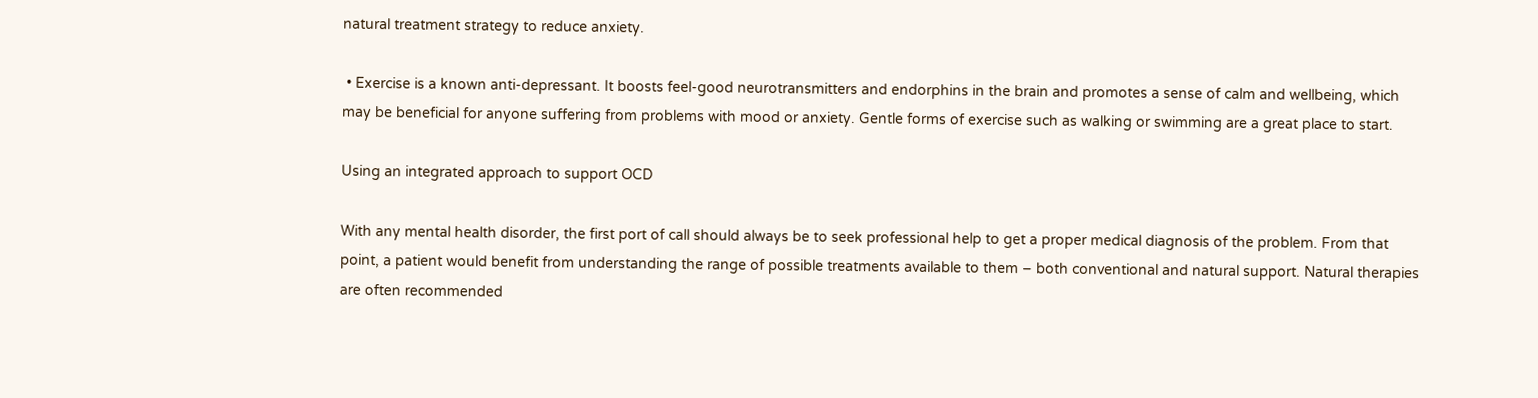natural treatment strategy to reduce anxiety.

 • Exercise is a known anti-depressant. It boosts feel-good neurotransmitters and endorphins in the brain and promotes a sense of calm and wellbeing, which may be beneficial for anyone suffering from problems with mood or anxiety. Gentle forms of exercise such as walking or swimming are a great place to start.

Using an integrated approach to support OCD

With any mental health disorder, the first port of call should always be to seek professional help to get a proper medical diagnosis of the problem. From that point, a patient would benefit from understanding the range of possible treatments available to them – both conventional and natural support. Natural therapies are often recommended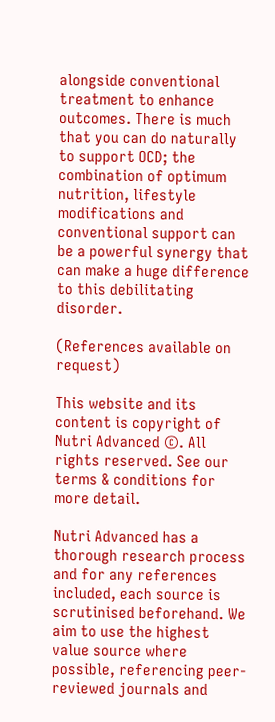alongside conventional treatment to enhance outcomes. There is much that you can do naturally to support OCD; the combination of optimum nutrition, lifestyle modifications and conventional support can be a powerful synergy that can make a huge difference to this debilitating disorder.

(References available on request)

This website and its content is copyright of Nutri Advanced ©. All rights reserved. See our terms & conditions for more detail.

Nutri Advanced has a thorough research process and for any references included, each source is scrutinised beforehand. We aim to use the highest value source where possible, referencing peer-reviewed journals and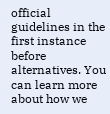official guidelines in the first instance before alternatives. You can learn more about how we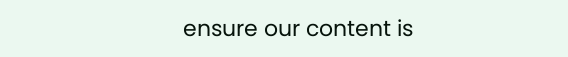ensure our content is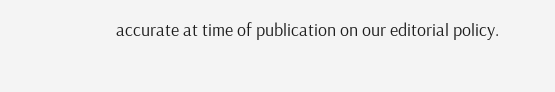accurate at time of publication on our editorial policy.